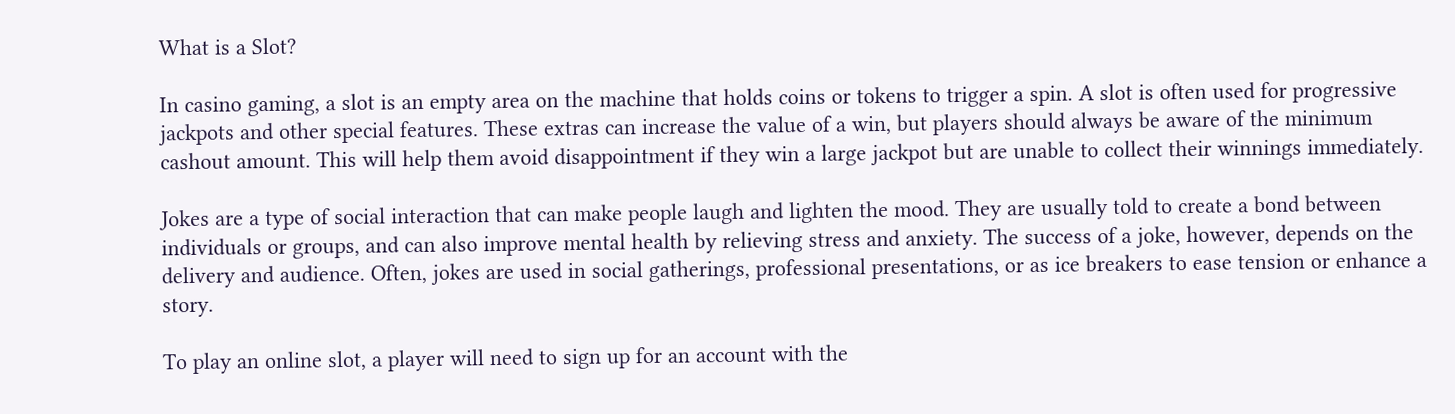What is a Slot?

In casino gaming, a slot is an empty area on the machine that holds coins or tokens to trigger a spin. A slot is often used for progressive jackpots and other special features. These extras can increase the value of a win, but players should always be aware of the minimum cashout amount. This will help them avoid disappointment if they win a large jackpot but are unable to collect their winnings immediately.

Jokes are a type of social interaction that can make people laugh and lighten the mood. They are usually told to create a bond between individuals or groups, and can also improve mental health by relieving stress and anxiety. The success of a joke, however, depends on the delivery and audience. Often, jokes are used in social gatherings, professional presentations, or as ice breakers to ease tension or enhance a story.

To play an online slot, a player will need to sign up for an account with the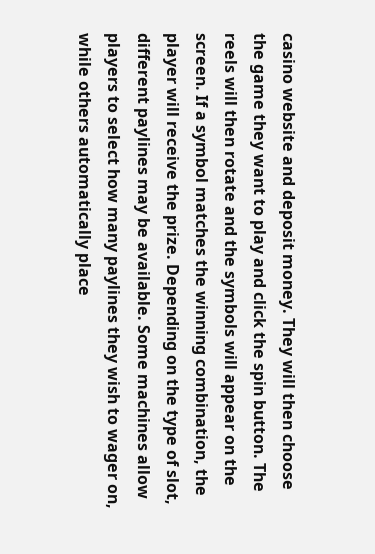casino website and deposit money. They will then choose the game they want to play and click the spin button. The reels will then rotate and the symbols will appear on the screen. If a symbol matches the winning combination, the player will receive the prize. Depending on the type of slot, different paylines may be available. Some machines allow players to select how many paylines they wish to wager on, while others automatically place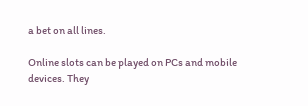a bet on all lines.

Online slots can be played on PCs and mobile devices. They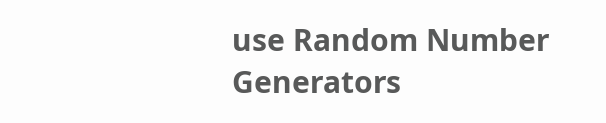use Random Number Generators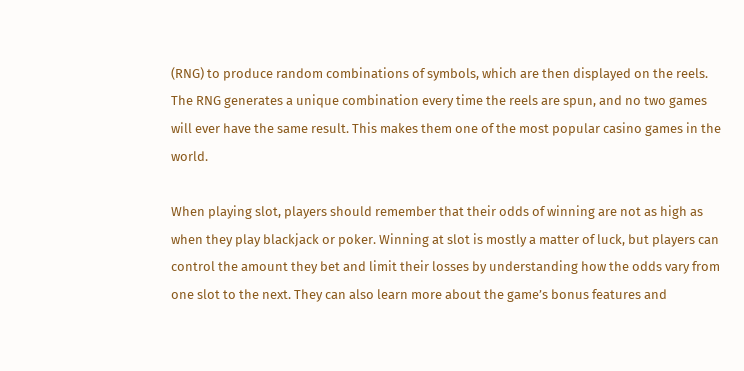(RNG) to produce random combinations of symbols, which are then displayed on the reels. The RNG generates a unique combination every time the reels are spun, and no two games will ever have the same result. This makes them one of the most popular casino games in the world.

When playing slot, players should remember that their odds of winning are not as high as when they play blackjack or poker. Winning at slot is mostly a matter of luck, but players can control the amount they bet and limit their losses by understanding how the odds vary from one slot to the next. They can also learn more about the game’s bonus features and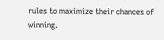rules to maximize their chances of winning.